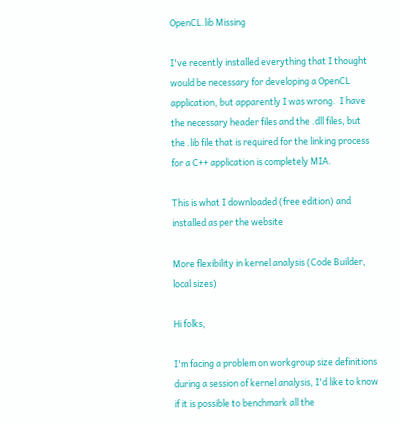OpenCL.lib Missing

I've recently installed everything that I thought would be necessary for developing a OpenCL application, but apparently I was wrong.  I have the necessary header files and the .dll files, but the .lib file that is required for the linking process for a C++ application is completely MIA.

This is what I downloaded (free edition) and installed as per the website

More flexibility in kernel analysis (Code Builder, local sizes)

Hi folks,

I'm facing a problem on workgroup size definitions during a session of kernel analysis, I'd like to know if it is possible to benchmark all the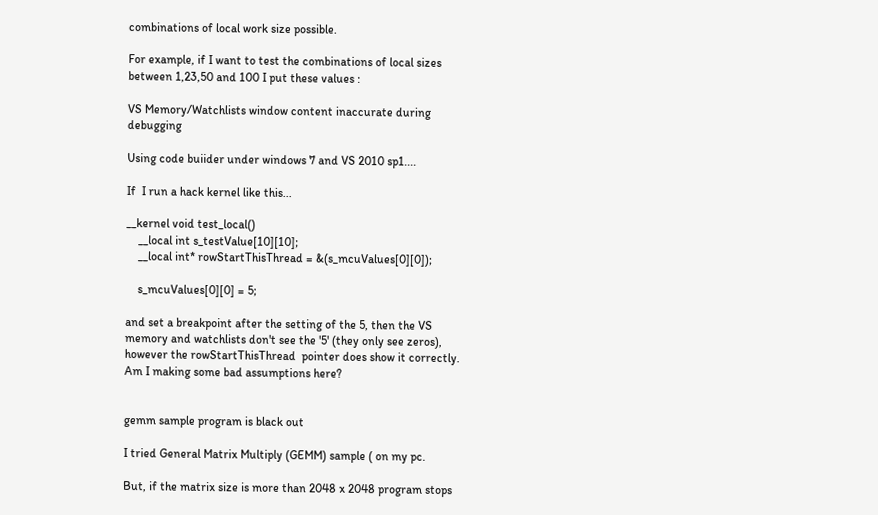combinations of local work size possible.

For example, if I want to test the combinations of local sizes between 1,23,50 and 100 I put these values :

VS Memory/Watchlists window content inaccurate during debugging

Using code buiider under windows 7 and VS 2010 sp1....

If  I run a hack kernel like this...

__kernel void test_local()
    __local int s_testValue[10][10];
    __local int* rowStartThisThread = &(s_mcuValues[0][0]);

    s_mcuValues[0][0] = 5;

and set a breakpoint after the setting of the 5, then the VS memory and watchlists don't see the '5' (they only see zeros), however the rowStartThisThread  pointer does show it correctly. Am I making some bad assumptions here?


gemm sample program is black out

I tried General Matrix Multiply (GEMM) sample ( on my pc.

But, if the matrix size is more than 2048 x 2048 program stops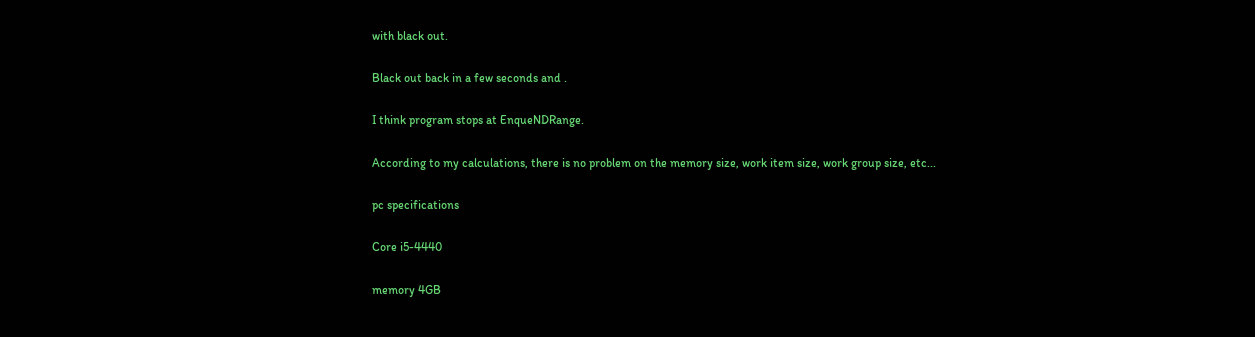with black out.

Black out back in a few seconds and .

I think program stops at EnqueNDRange.

According to my calculations, there is no problem on the memory size, work item size, work group size, etc...

pc specifications

Core i5-4440

memory 4GB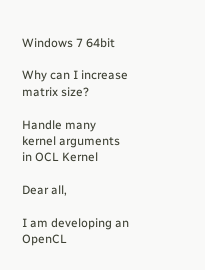Windows 7 64bit

Why can I increase matrix size?

Handle many kernel arguments in OCL Kernel

Dear all,

I am developing an OpenCL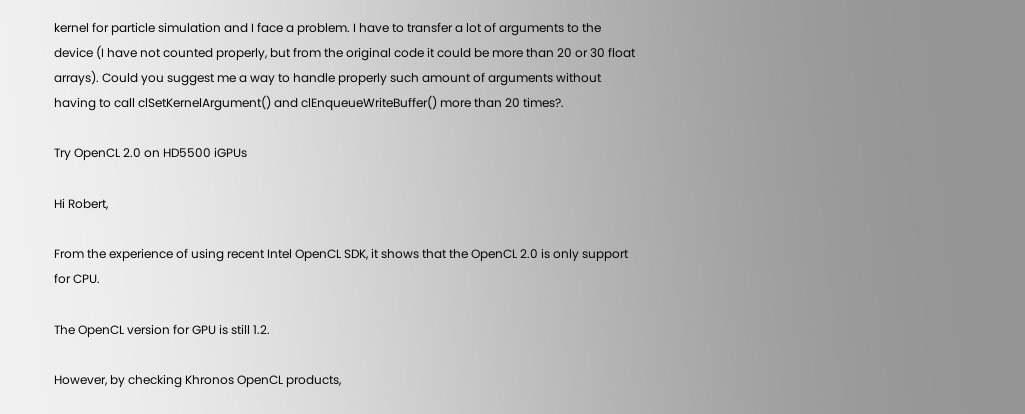kernel for particle simulation and I face a problem. I have to transfer a lot of arguments to the device (I have not counted properly, but from the original code it could be more than 20 or 30 float arrays). Could you suggest me a way to handle properly such amount of arguments without having to call clSetKernelArgument() and clEnqueueWriteBuffer() more than 20 times?.

Try OpenCL 2.0 on HD5500 iGPUs

Hi Robert,

From the experience of using recent Intel OpenCL SDK, it shows that the OpenCL 2.0 is only support for CPU.

The OpenCL version for GPU is still 1.2.

However, by checking Khronos OpenCL products,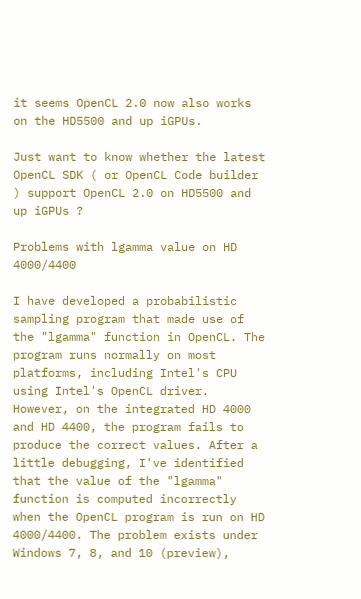it seems OpenCL 2.0 now also works on the HD5500 and up iGPUs.

Just want to know whether the latest OpenCL SDK ( or OpenCL Code builder ) support OpenCL 2.0 on HD5500 and up iGPUs ?

Problems with lgamma value on HD 4000/4400

I have developed a probabilistic sampling program that made use of the "lgamma" function in OpenCL. The program runs normally on most platforms, including Intel's CPU using Intel's OpenCL driver. However, on the integrated HD 4000 and HD 4400, the program fails to produce the correct values. After a little debugging, I've identified that the value of the "lgamma" function is computed incorrectly when the OpenCL program is run on HD 4000/4400. The problem exists under Windows 7, 8, and 10 (preview),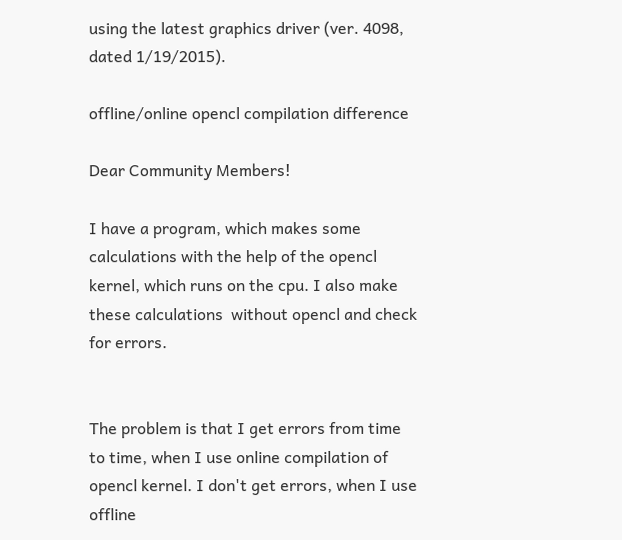using the latest graphics driver (ver. 4098, dated 1/19/2015).

offline/online opencl compilation difference

Dear Community Members!

I have a program, which makes some calculations with the help of the opencl kernel, which runs on the cpu. I also make these calculations  without opencl and check for errors.


The problem is that I get errors from time to time, when I use online compilation of opencl kernel. I don't get errors, when I use offline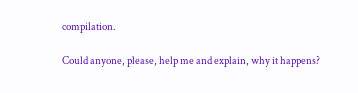compilation.

Could anyone, please, help me and explain, why it happens?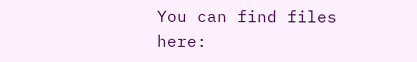You can find files here: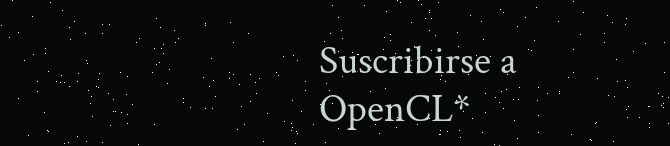Suscribirse a OpenCL*